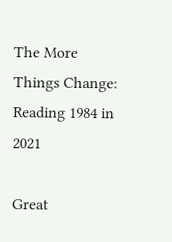The More Things Change: Reading 1984 in 2021

Great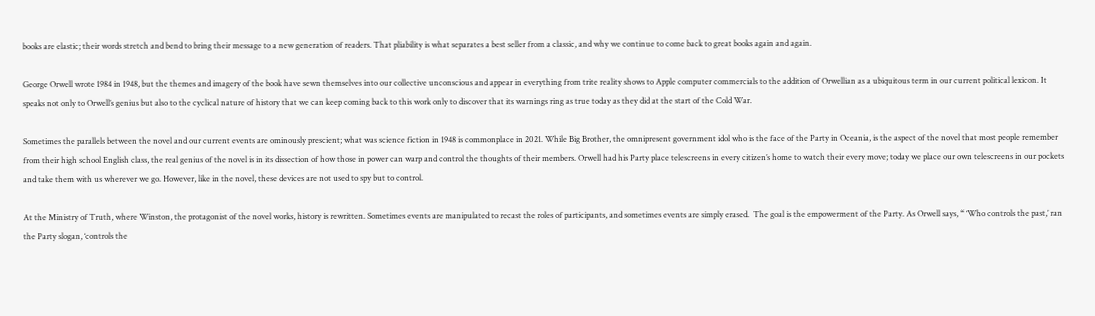books are elastic; their words stretch and bend to bring their message to a new generation of readers. That pliability is what separates a best seller from a classic, and why we continue to come back to great books again and again.

George Orwell wrote 1984 in 1948, but the themes and imagery of the book have sewn themselves into our collective unconscious and appear in everything from trite reality shows to Apple computer commercials to the addition of Orwellian as a ubiquitous term in our current political lexicon. It speaks not only to Orwell’s genius but also to the cyclical nature of history that we can keep coming back to this work only to discover that its warnings ring as true today as they did at the start of the Cold War.

Sometimes the parallels between the novel and our current events are ominously prescient; what was science fiction in 1948 is commonplace in 2021. While Big Brother, the omnipresent government idol who is the face of the Party in Oceania, is the aspect of the novel that most people remember from their high school English class, the real genius of the novel is in its dissection of how those in power can warp and control the thoughts of their members. Orwell had his Party place telescreens in every citizen’s home to watch their every move; today we place our own telescreens in our pockets and take them with us wherever we go. However, like in the novel, these devices are not used to spy but to control.

At the Ministry of Truth, where Winston, the protagonist of the novel works, history is rewritten. Sometimes events are manipulated to recast the roles of participants, and sometimes events are simply erased.  The goal is the empowerment of the Party. As Orwell says, “ ‘Who controls the past,’ ran the Party slogan, ‘controls the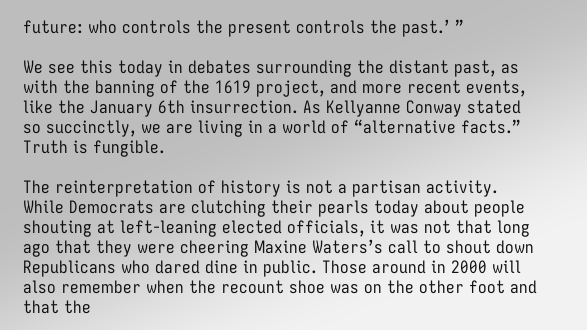future: who controls the present controls the past.’ ”

We see this today in debates surrounding the distant past, as with the banning of the 1619 project, and more recent events, like the January 6th insurrection. As Kellyanne Conway stated so succinctly, we are living in a world of “alternative facts.”  Truth is fungible.

The reinterpretation of history is not a partisan activity. While Democrats are clutching their pearls today about people shouting at left-leaning elected officials, it was not that long ago that they were cheering Maxine Waters’s call to shout down Republicans who dared dine in public. Those around in 2000 will also remember when the recount shoe was on the other foot and that the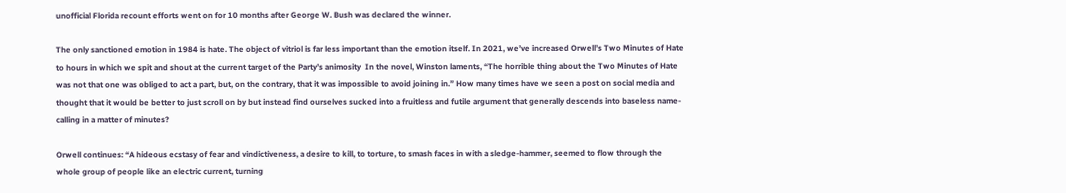unofficial Florida recount efforts went on for 10 months after George W. Bush was declared the winner.

The only sanctioned emotion in 1984 is hate. The object of vitriol is far less important than the emotion itself. In 2021, we’ve increased Orwell’s Two Minutes of Hate to hours in which we spit and shout at the current target of the Party’s animosity  In the novel, Winston laments, “The horrible thing about the Two Minutes of Hate was not that one was obliged to act a part, but, on the contrary, that it was impossible to avoid joining in.” How many times have we seen a post on social media and thought that it would be better to just scroll on by but instead find ourselves sucked into a fruitless and futile argument that generally descends into baseless name-calling in a matter of minutes?

Orwell continues: “A hideous ecstasy of fear and vindictiveness, a desire to kill, to torture, to smash faces in with a sledge-hammer, seemed to flow through the whole group of people like an electric current, turning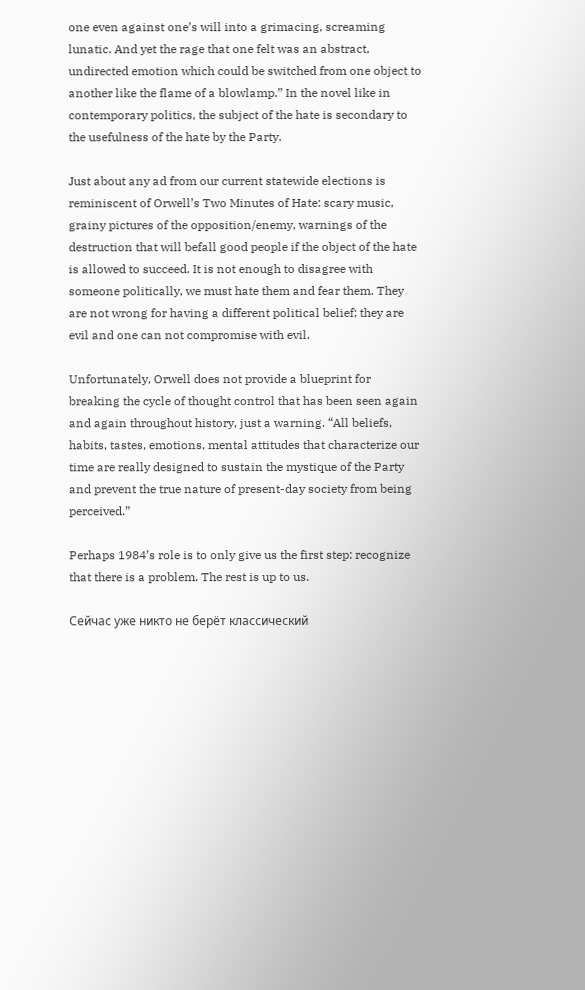one even against one’s will into a grimacing, screaming lunatic. And yet the rage that one felt was an abstract, undirected emotion which could be switched from one object to another like the flame of a blowlamp.” In the novel like in contemporary politics, the subject of the hate is secondary to the usefulness of the hate by the Party.

Just about any ad from our current statewide elections is reminiscent of Orwell’s Two Minutes of Hate: scary music, grainy pictures of the opposition/enemy, warnings of the destruction that will befall good people if the object of the hate is allowed to succeed. It is not enough to disagree with someone politically, we must hate them and fear them. They are not wrong for having a different political belief; they are evil and one can not compromise with evil.

Unfortunately, Orwell does not provide a blueprint for breaking the cycle of thought control that has been seen again and again throughout history, just a warning. “All beliefs, habits, tastes, emotions, mental attitudes that characterize our time are really designed to sustain the mystique of the Party and prevent the true nature of present-day society from being perceived.”

Perhaps 1984’s role is to only give us the first step: recognize that there is a problem. The rest is up to us.

Сейчас уже никто не берёт классический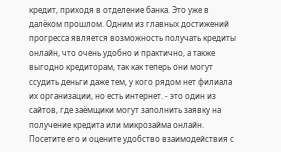кредит, приходя в отделение банка. Это уже в далёком прошлом. Одним из главных достижений прогресса является возможность получать кредиты онлайн, что очень удобно и практично, а также выгодно кредиторам, так как теперь они могут ссудить деньги даже тем, у кого рядом нет филиала их организации, но есть интернет. - это один из сайтов, где заёмщики могут заполнить заявку на получение кредита или микрозайма онлайн. Посетите его и оцените удобство взаимодействия с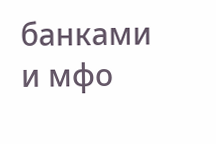банками и мфо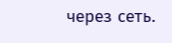через сеть.